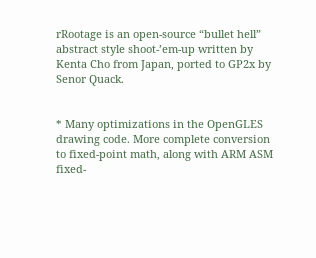rRootage is an open-source “bullet hell” abstract style shoot-’em-up written by Kenta Cho from Japan, ported to GP2x by Senor Quack.


* Many optimizations in the OpenGLES drawing code. More complete conversion to fixed-point math, along with ARM ASM fixed-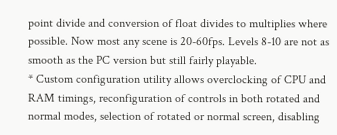point divide and conversion of float divides to multiplies where possible. Now most any scene is 20-60fps. Levels 8-10 are not as smooth as the PC version but still fairly playable.
* Custom configuration utility allows overclocking of CPU and RAM timings, reconfiguration of controls in both rotated and normal modes, selection of rotated or normal screen, disabling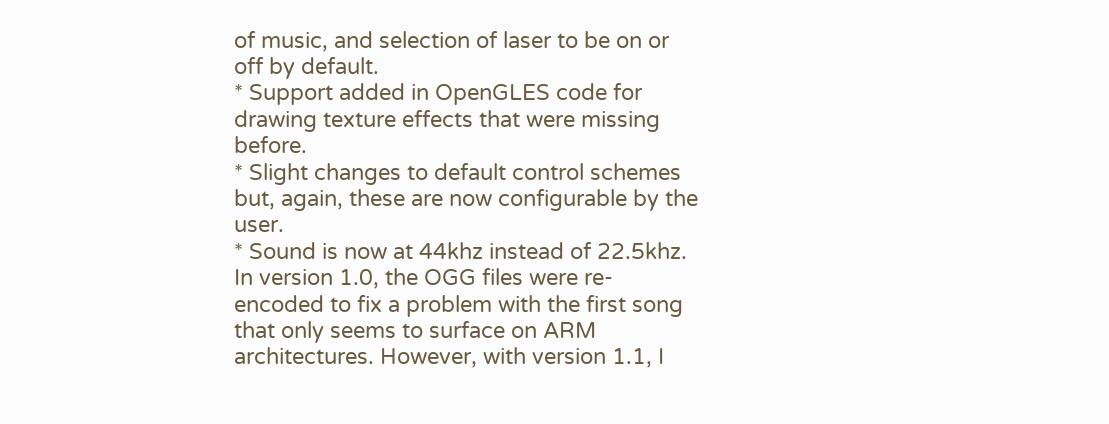of music, and selection of laser to be on or off by default.
* Support added in OpenGLES code for drawing texture effects that were missing before.
* Slight changes to default control schemes but, again, these are now configurable by the user.
* Sound is now at 44khz instead of 22.5khz. In version 1.0, the OGG files were re-encoded to fix a problem with the first song that only seems to surface on ARM architectures. However, with version 1.1, I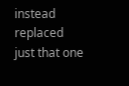instead replaced just that one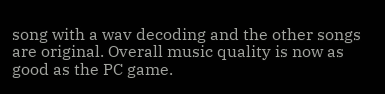song with a wav decoding and the other songs are original. Overall music quality is now as good as the PC game.